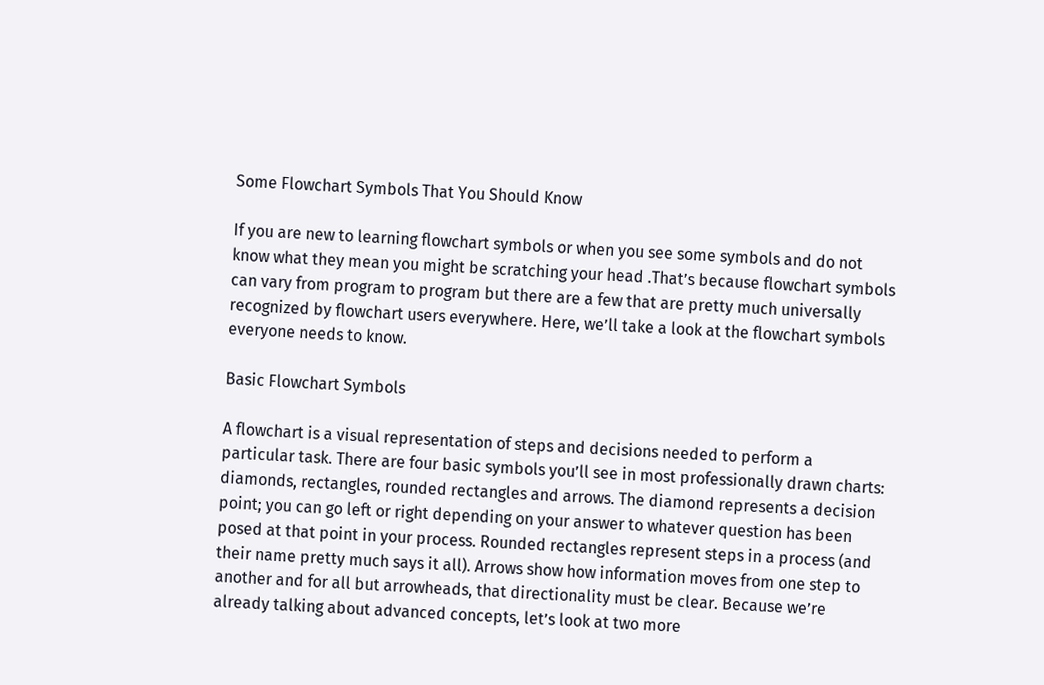Some Flowchart Symbols That You Should Know

If you are new to learning flowchart symbols or when you see some symbols and do not know what they mean you might be scratching your head .That’s because flowchart symbols can vary from program to program but there are a few that are pretty much universally recognized by flowchart users everywhere. Here, we’ll take a look at the flowchart symbols everyone needs to know.

Basic Flowchart Symbols

A flowchart is a visual representation of steps and decisions needed to perform a particular task. There are four basic symbols you’ll see in most professionally drawn charts: diamonds, rectangles, rounded rectangles and arrows. The diamond represents a decision point; you can go left or right depending on your answer to whatever question has been posed at that point in your process. Rounded rectangles represent steps in a process (and their name pretty much says it all). Arrows show how information moves from one step to another and for all but arrowheads, that directionality must be clear. Because we’re already talking about advanced concepts, let’s look at two more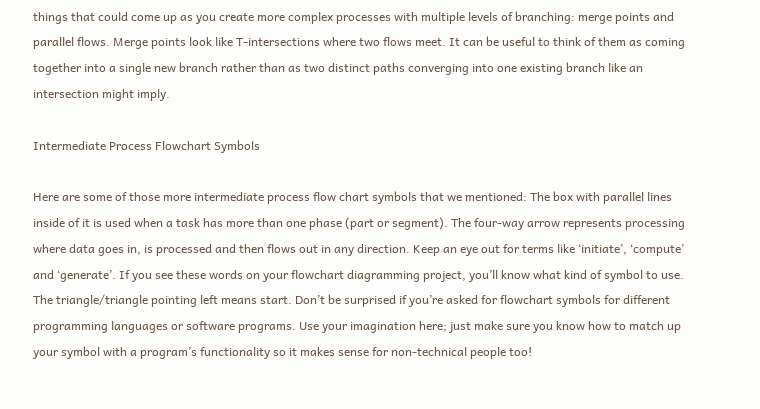things that could come up as you create more complex processes with multiple levels of branching: merge points and parallel flows. Merge points look like T-intersections where two flows meet. It can be useful to think of them as coming together into a single new branch rather than as two distinct paths converging into one existing branch like an intersection might imply.

Intermediate Process Flowchart Symbols

Here are some of those more intermediate process flow chart symbols that we mentioned: The box with parallel lines inside of it is used when a task has more than one phase (part or segment). The four-way arrow represents processing where data goes in, is processed and then flows out in any direction. Keep an eye out for terms like ‘initiate’, ‘compute’ and ‘generate’. If you see these words on your flowchart diagramming project, you’ll know what kind of symbol to use. The triangle/triangle pointing left means start. Don’t be surprised if you’re asked for flowchart symbols for different programming languages or software programs. Use your imagination here; just make sure you know how to match up your symbol with a program’s functionality so it makes sense for non-technical people too!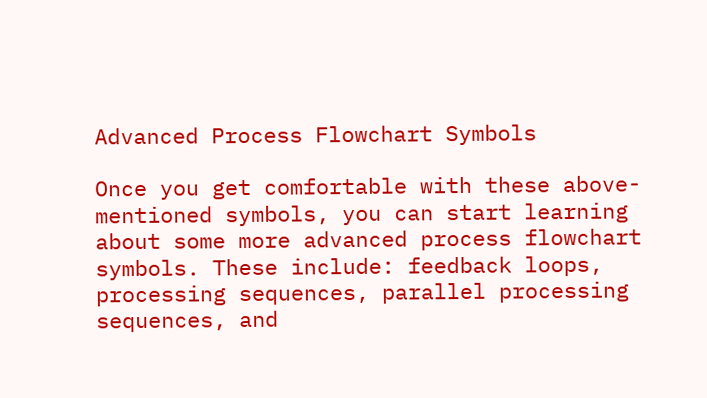Advanced Process Flowchart Symbols

Once you get comfortable with these above-mentioned symbols, you can start learning about some more advanced process flowchart symbols. These include: feedback loops, processing sequences, parallel processing sequences, and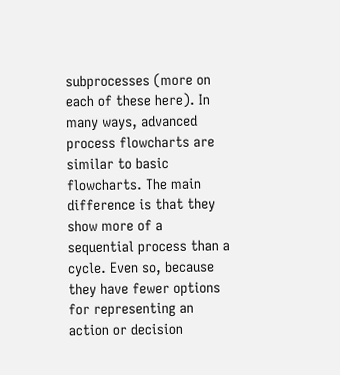subprocesses (more on each of these here). In many ways, advanced process flowcharts are similar to basic flowcharts. The main difference is that they show more of a sequential process than a cycle. Even so, because they have fewer options for representing an action or decision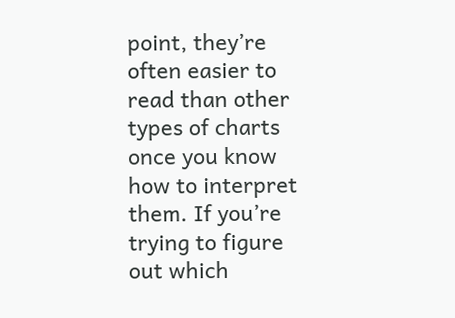point, they’re often easier to read than other types of charts once you know how to interpret them. If you’re trying to figure out which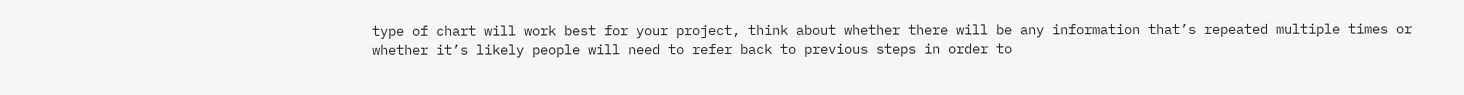type of chart will work best for your project, think about whether there will be any information that’s repeated multiple times or whether it’s likely people will need to refer back to previous steps in order to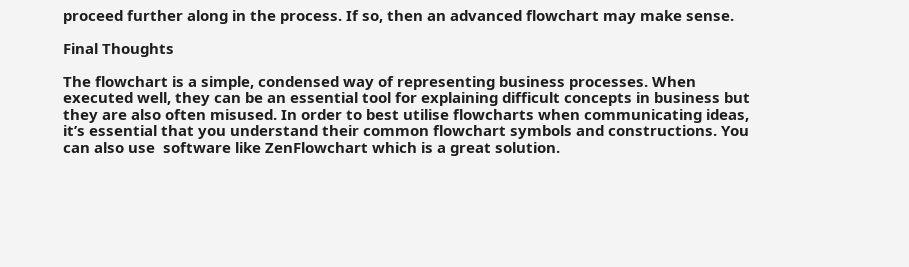proceed further along in the process. If so, then an advanced flowchart may make sense.

Final Thoughts

The flowchart is a simple, condensed way of representing business processes. When executed well, they can be an essential tool for explaining difficult concepts in business but they are also often misused. In order to best utilise flowcharts when communicating ideas, it’s essential that you understand their common flowchart symbols and constructions. You can also use  software like ZenFlowchart which is a great solution.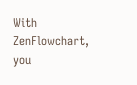With ZenFlowchart, you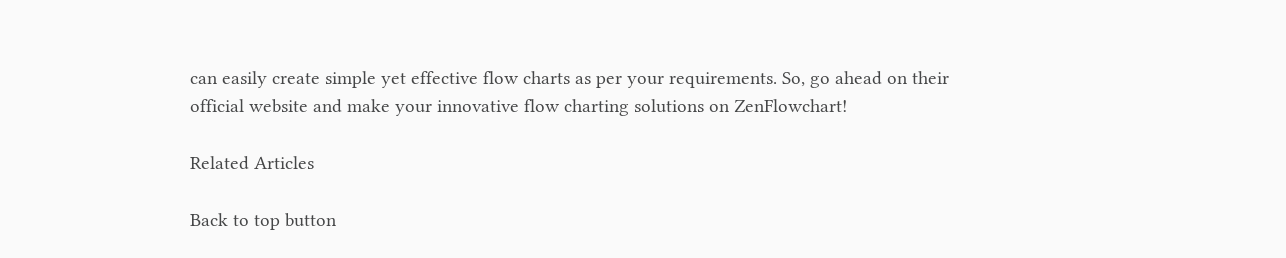can easily create simple yet effective flow charts as per your requirements. So, go ahead on their official website and make your innovative flow charting solutions on ZenFlowchart!

Related Articles

Back to top button